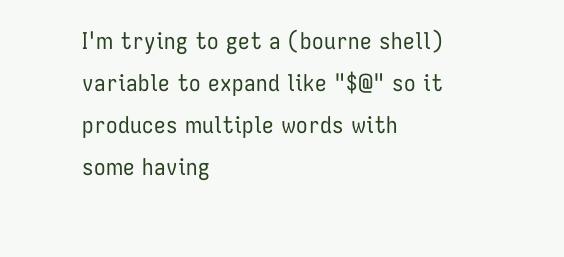I'm trying to get a (bourne shell) variable to expand like "$@" so it produces multiple words with some having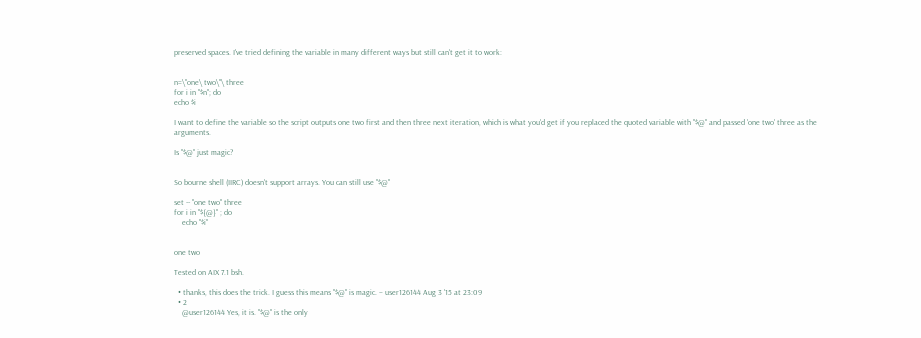preserved spaces. I've tried defining the variable in many different ways but still can't get it to work:


n=\"one\ two\"\ three
for i in "$n"; do
echo $i

I want to define the variable so the script outputs one two first and then three next iteration, which is what you'd get if you replaced the quoted variable with "$@" and passed 'one two' three as the arguments.

Is "$@" just magic?


So bourne shell (IIRC) doesn't support arrays. You can still use "$@"

set -- "one two" three
for i in "${@}" ; do
    echo "$i"


one two

Tested on AIX 7.1 bsh.

  • thanks, this does the trick. I guess this means "$@" is magic. – user126144 Aug 3 '15 at 23:09
  • 2
    @user126144 Yes, it is. "$@" is the only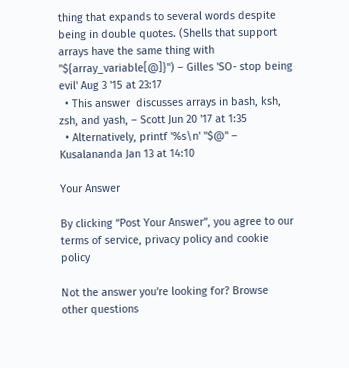thing that expands to several words despite being in double quotes. (Shells that support arrays have the same thing with "${array_variable[@]}") – Gilles 'SO- stop being evil' Aug 3 '15 at 23:17
  • This answer  discusses arrays in bash, ksh, zsh, and yash, – Scott Jun 20 '17 at 1:35
  • Alternatively, printf '%s\n' "$@" – Kusalananda Jan 13 at 14:10

Your Answer

By clicking “Post Your Answer”, you agree to our terms of service, privacy policy and cookie policy

Not the answer you're looking for? Browse other questions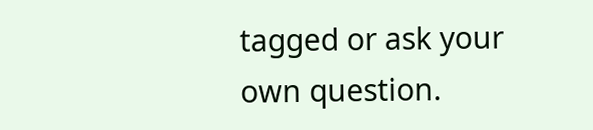tagged or ask your own question.